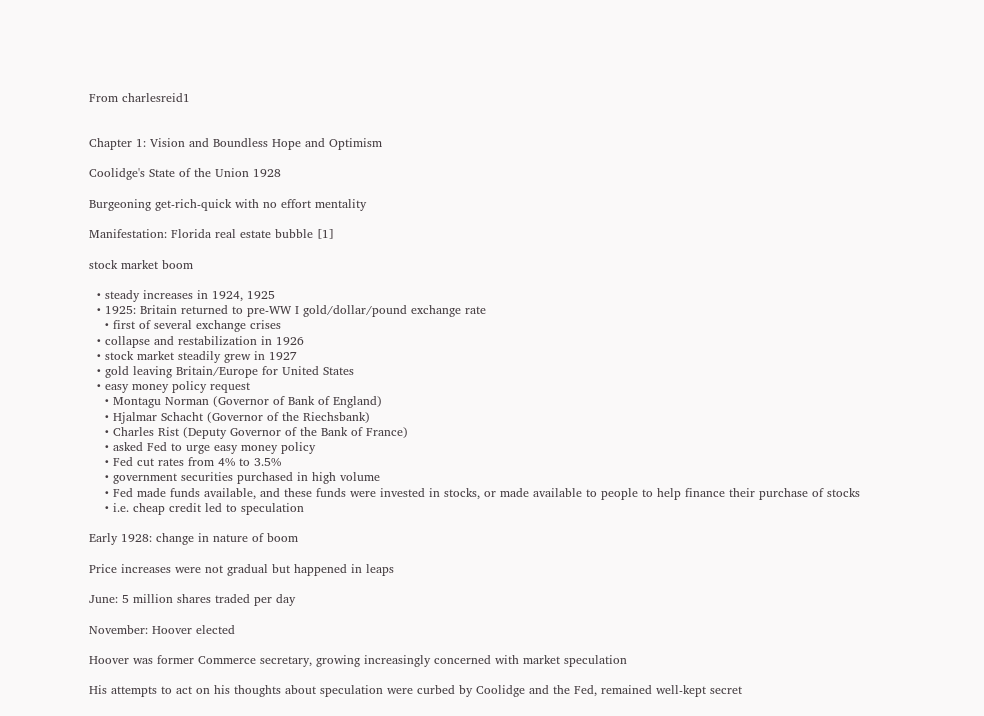From charlesreid1


Chapter 1: Vision and Boundless Hope and Optimism

Coolidge's State of the Union 1928

Burgeoning get-rich-quick with no effort mentality

Manifestation: Florida real estate bubble [1]

stock market boom

  • steady increases in 1924, 1925
  • 1925: Britain returned to pre-WW I gold/dollar/pound exchange rate
    • first of several exchange crises
  • collapse and restabilization in 1926
  • stock market steadily grew in 1927
  • gold leaving Britain/Europe for United States
  • easy money policy request
    • Montagu Norman (Governor of Bank of England)
    • Hjalmar Schacht (Governor of the Riechsbank)
    • Charles Rist (Deputy Governor of the Bank of France)
    • asked Fed to urge easy money policy
    • Fed cut rates from 4% to 3.5%
    • government securities purchased in high volume
    • Fed made funds available, and these funds were invested in stocks, or made available to people to help finance their purchase of stocks
    • i.e. cheap credit led to speculation

Early 1928: change in nature of boom

Price increases were not gradual but happened in leaps

June: 5 million shares traded per day

November: Hoover elected

Hoover was former Commerce secretary, growing increasingly concerned with market speculation

His attempts to act on his thoughts about speculation were curbed by Coolidge and the Fed, remained well-kept secret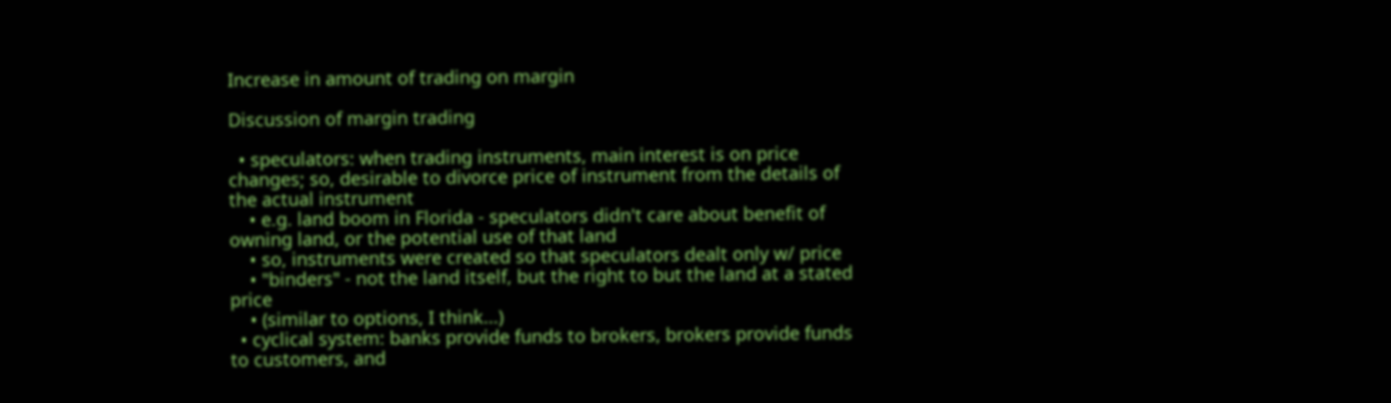Increase in amount of trading on margin

Discussion of margin trading

  • speculators: when trading instruments, main interest is on price changes; so, desirable to divorce price of instrument from the details of the actual instrument
    • e.g. land boom in Florida - speculators didn't care about benefit of owning land, or the potential use of that land
    • so, instruments were created so that speculators dealt only w/ price
    • "binders" - not the land itself, but the right to but the land at a stated price
    • (similar to options, I think...)
  • cyclical system: banks provide funds to brokers, brokers provide funds to customers, and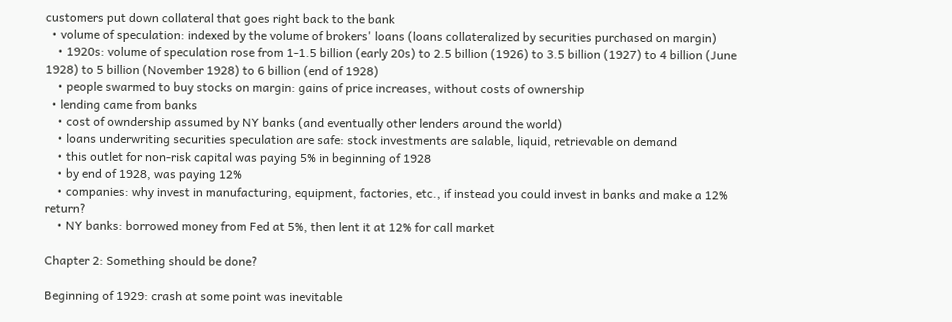customers put down collateral that goes right back to the bank
  • volume of speculation: indexed by the volume of brokers' loans (loans collateralized by securities purchased on margin)
    • 1920s: volume of speculation rose from 1-1.5 billion (early 20s) to 2.5 billion (1926) to 3.5 billion (1927) to 4 billion (June 1928) to 5 billion (November 1928) to 6 billion (end of 1928)
    • people swarmed to buy stocks on margin: gains of price increases, without costs of ownership
  • lending came from banks
    • cost of owndership assumed by NY banks (and eventually other lenders around the world)
    • loans underwriting securities speculation are safe: stock investments are salable, liquid, retrievable on demand
    • this outlet for non-risk capital was paying 5% in beginning of 1928
    • by end of 1928, was paying 12%
    • companies: why invest in manufacturing, equipment, factories, etc., if instead you could invest in banks and make a 12% return?
    • NY banks: borrowed money from Fed at 5%, then lent it at 12% for call market

Chapter 2: Something should be done?

Beginning of 1929: crash at some point was inevitable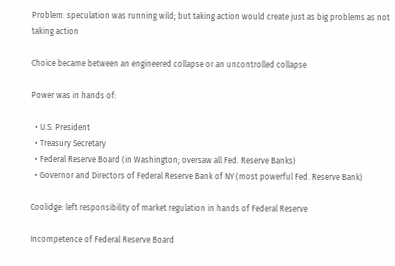Problem: speculation was running wild; but taking action would create just as big problems as not taking action

Choice became between an engineered collapse or an uncontrolled collapse

Power was in hands of:

  • U.S. President
  • Treasury Secretary
  • Federal Reserve Board (in Washington; oversaw all Fed. Reserve Banks)
  • Governor and Directors of Federal Reserve Bank of NY (most powerful Fed. Reserve Bank)

Coolidge: left responsibility of market regulation in hands of Federal Reserve

Incompetence of Federal Reserve Board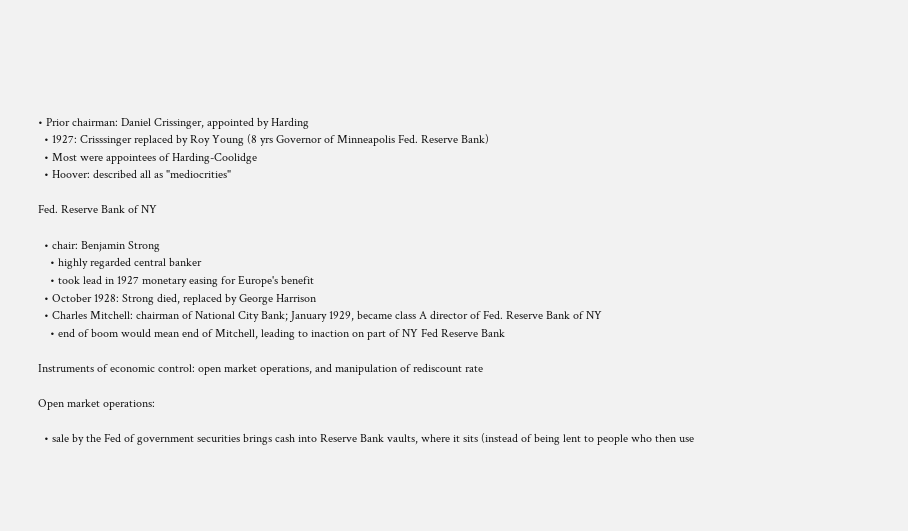• Prior chairman: Daniel Crissinger, appointed by Harding
  • 1927: Crisssinger replaced by Roy Young (8 yrs Governor of Minneapolis Fed. Reserve Bank)
  • Most were appointees of Harding-Coolidge
  • Hoover: described all as "mediocrities"

Fed. Reserve Bank of NY

  • chair: Benjamin Strong
    • highly regarded central banker
    • took lead in 1927 monetary easing for Europe's benefit
  • October 1928: Strong died, replaced by George Harrison
  • Charles Mitchell: chairman of National City Bank; January 1929, became class A director of Fed. Reserve Bank of NY
    • end of boom would mean end of Mitchell, leading to inaction on part of NY Fed Reserve Bank

Instruments of economic control: open market operations, and manipulation of rediscount rate

Open market operations:

  • sale by the Fed of government securities brings cash into Reserve Bank vaults, where it sits (instead of being lent to people who then use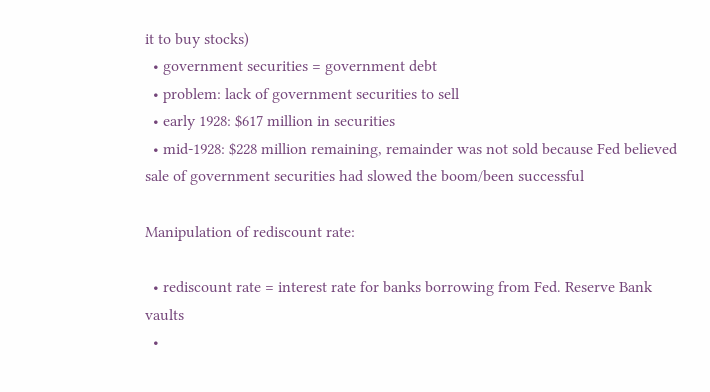it to buy stocks)
  • government securities = government debt
  • problem: lack of government securities to sell
  • early 1928: $617 million in securities
  • mid-1928: $228 million remaining, remainder was not sold because Fed believed sale of government securities had slowed the boom/been successful

Manipulation of rediscount rate:

  • rediscount rate = interest rate for banks borrowing from Fed. Reserve Bank vaults
  •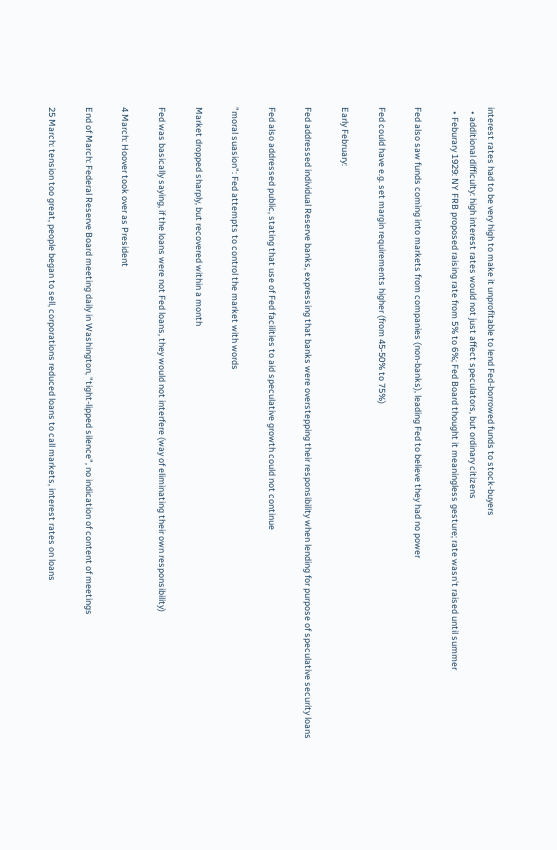interest rates had to be very high to make it unprofitable to lend Fed-borrowed funds to stock-buyers
  • additional difficulty: high interest rates would not just affect speculators, but ordinary citizens
  • Feburary 1929: NY FRB proposed raising rate from 5% to 6%; Fed Board thought it meaningless gesture; rate wasn't raised until summer

Fed also saw funds coming into markets from companies (non-banks), leading Fed to believe they had no power

Fed could have e.g. set margin requirements higher (from 45-50% to 75%)

Early February:

Fed addressed individual Reserve banks, expressing that banks were overstepping their responsibility when lending for purpose of speculative security loans

Fed also addressed public, stating that use of Fed facilities to aid speculative growth could not continue

"moral suasion": Fed attempts to control the market with words

Market dropped sharply, but recovered within a month

Fed was basically saying, if the loans were not Fed loans, they would not interfere (way of eliminating their own responsibility)

4 March: Hoover took over as President

End of March: Federal Reserve Board meeting daily in Washington, "tight-lipped silence", no indication of content of meetings

25 March: tension too great, people began to sell, corporations reduced loans to call markets, interest rates on loans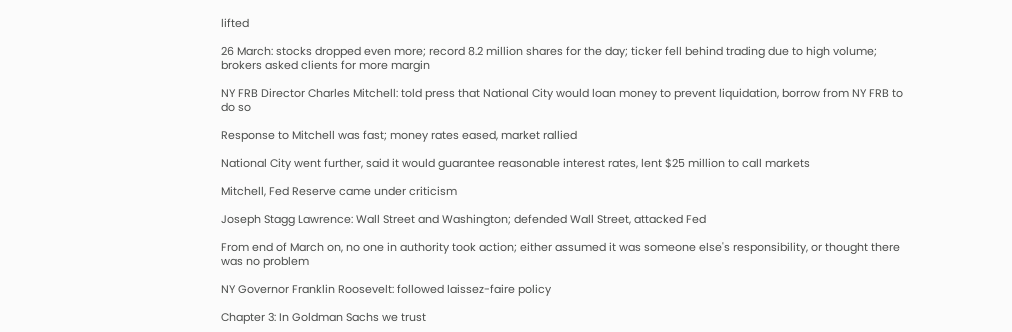lifted

26 March: stocks dropped even more; record 8.2 million shares for the day; ticker fell behind trading due to high volume; brokers asked clients for more margin

NY FRB Director Charles Mitchell: told press that National City would loan money to prevent liquidation, borrow from NY FRB to do so

Response to Mitchell was fast; money rates eased, market rallied

National City went further, said it would guarantee reasonable interest rates, lent $25 million to call markets

Mitchell, Fed Reserve came under criticism

Joseph Stagg Lawrence: Wall Street and Washington; defended Wall Street, attacked Fed

From end of March on, no one in authority took action; either assumed it was someone else's responsibility, or thought there was no problem

NY Governor Franklin Roosevelt: followed laissez-faire policy

Chapter 3: In Goldman Sachs we trust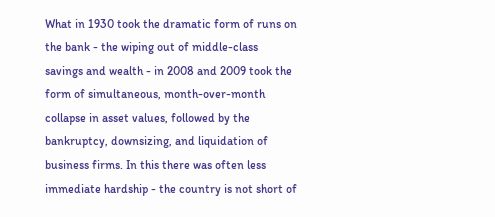What in 1930 took the dramatic form of runs on the bank - the wiping out of middle-class savings and wealth - in 2008 and 2009 took the form of simultaneous, month-over-month collapse in asset values, followed by the bankruptcy, downsizing, and liquidation of business firms. In this there was often less immediate hardship - the country is not short of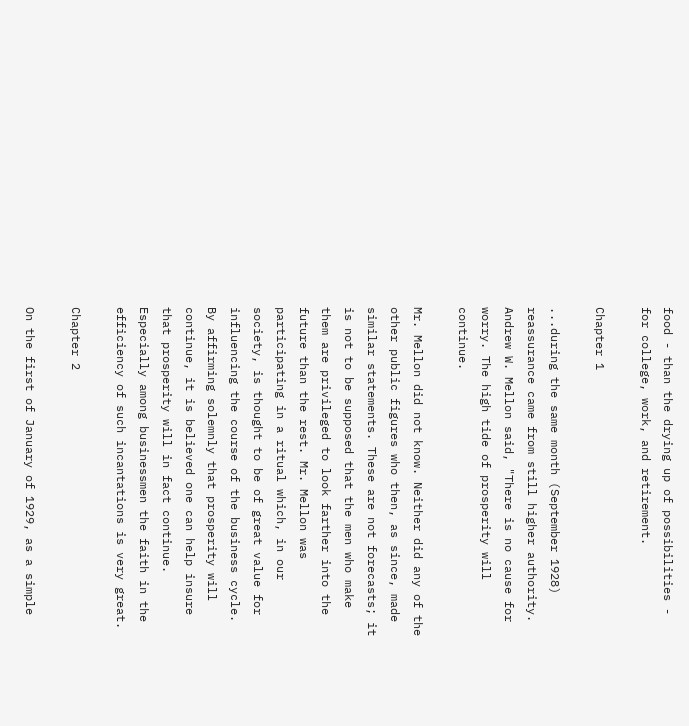food - than the drying up of possibilities - for college, work, and retirement.

Chapter 1

...during the same month (September 1928) reassurance came from still higher authority. Andrew W. Mellon said, "There is no cause for worry. The high tide of prosperity will continue.

Mr. Mellon did not know. Neither did any of the other public figures who then, as since, made similar statements. These are not forecasts; it is not to be supposed that the men who make them are privileged to look farther into the future than the rest. Mr. Mellon was participating in a ritual which, in our society, is thought to be of great value for influencing the course of the business cycle. By affirming solemnly that prosperity will continue, it is believed one can help insure that prosperity will in fact continue. Especially among businessmen the faith in the efficiency of such incantations is very great.

Chapter 2

On the first of January of 1929, as a simple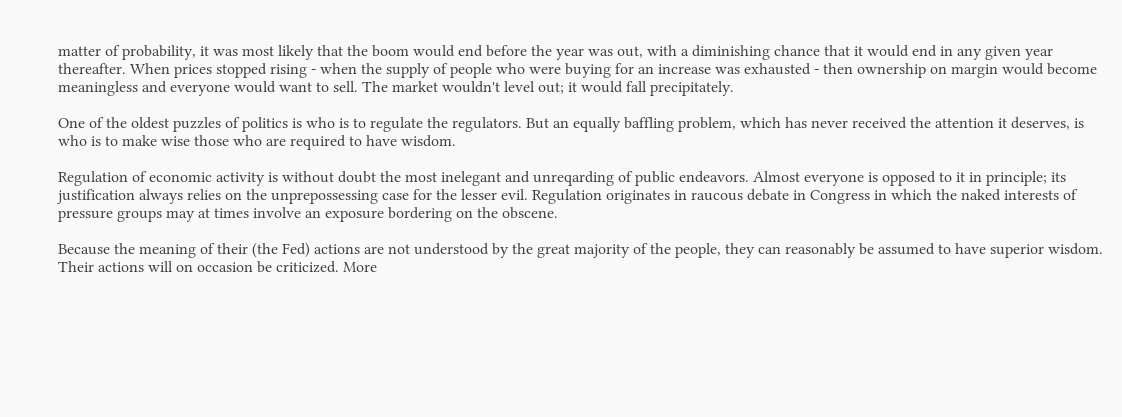matter of probability, it was most likely that the boom would end before the year was out, with a diminishing chance that it would end in any given year thereafter. When prices stopped rising - when the supply of people who were buying for an increase was exhausted - then ownership on margin would become meaningless and everyone would want to sell. The market wouldn't level out; it would fall precipitately.

One of the oldest puzzles of politics is who is to regulate the regulators. But an equally baffling problem, which has never received the attention it deserves, is who is to make wise those who are required to have wisdom.

Regulation of economic activity is without doubt the most inelegant and unreqarding of public endeavors. Almost everyone is opposed to it in principle; its justification always relies on the unprepossessing case for the lesser evil. Regulation originates in raucous debate in Congress in which the naked interests of pressure groups may at times involve an exposure bordering on the obscene.

Because the meaning of their (the Fed) actions are not understood by the great majority of the people, they can reasonably be assumed to have superior wisdom. Their actions will on occasion be criticized. More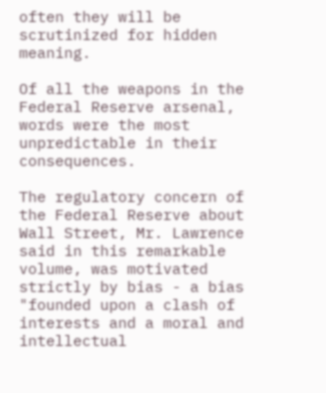often they will be scrutinized for hidden meaning.

Of all the weapons in the Federal Reserve arsenal, words were the most unpredictable in their consequences.

The regulatory concern of the Federal Reserve about Wall Street, Mr. Lawrence said in this remarkable volume, was motivated strictly by bias - a bias "founded upon a clash of interests and a moral and intellectual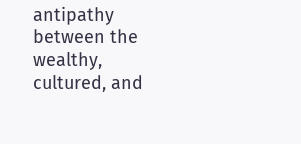antipathy between the wealthy, cultured, and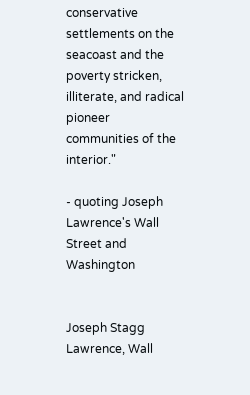conservative settlements on the seacoast and the poverty stricken, illiterate, and radical pioneer communities of the interior."

- quoting Joseph Lawrence's Wall Street and Washington


Joseph Stagg Lawrence, Wall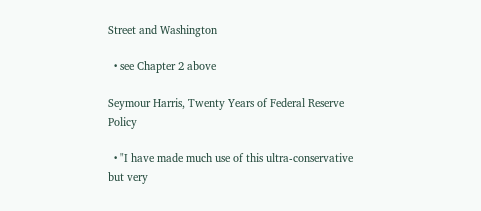Street and Washington

  • see Chapter 2 above

Seymour Harris, Twenty Years of Federal Reserve Policy

  • "I have made much use of this ultra-conservative but very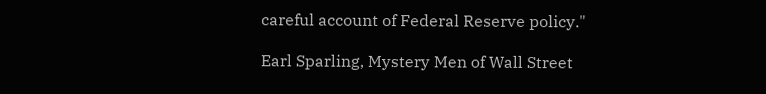careful account of Federal Reserve policy."

Earl Sparling, Mystery Men of Wall Street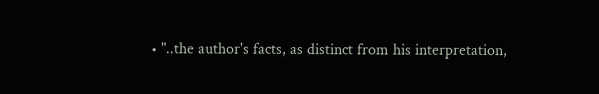• "..the author's facts, as distinct from his interpretation,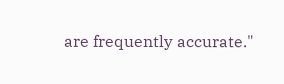are frequently accurate."